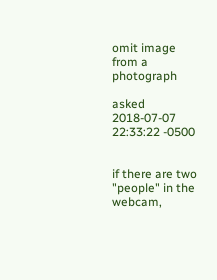omit image from a photograph

asked 2018-07-07 22:33:22 -0500


if there are two "people" in the webcam,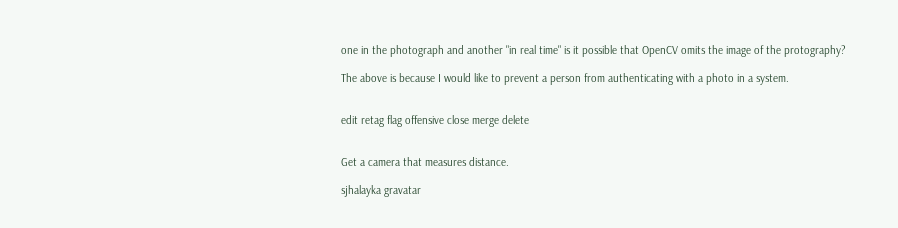one in the photograph and another "in real time" is it possible that OpenCV omits the image of the protography?

The above is because I would like to prevent a person from authenticating with a photo in a system.


edit retag flag offensive close merge delete


Get a camera that measures distance.

sjhalayka gravatar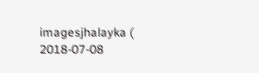imagesjhalayka ( 2018-07-08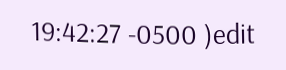19:42:27 -0500 )edit